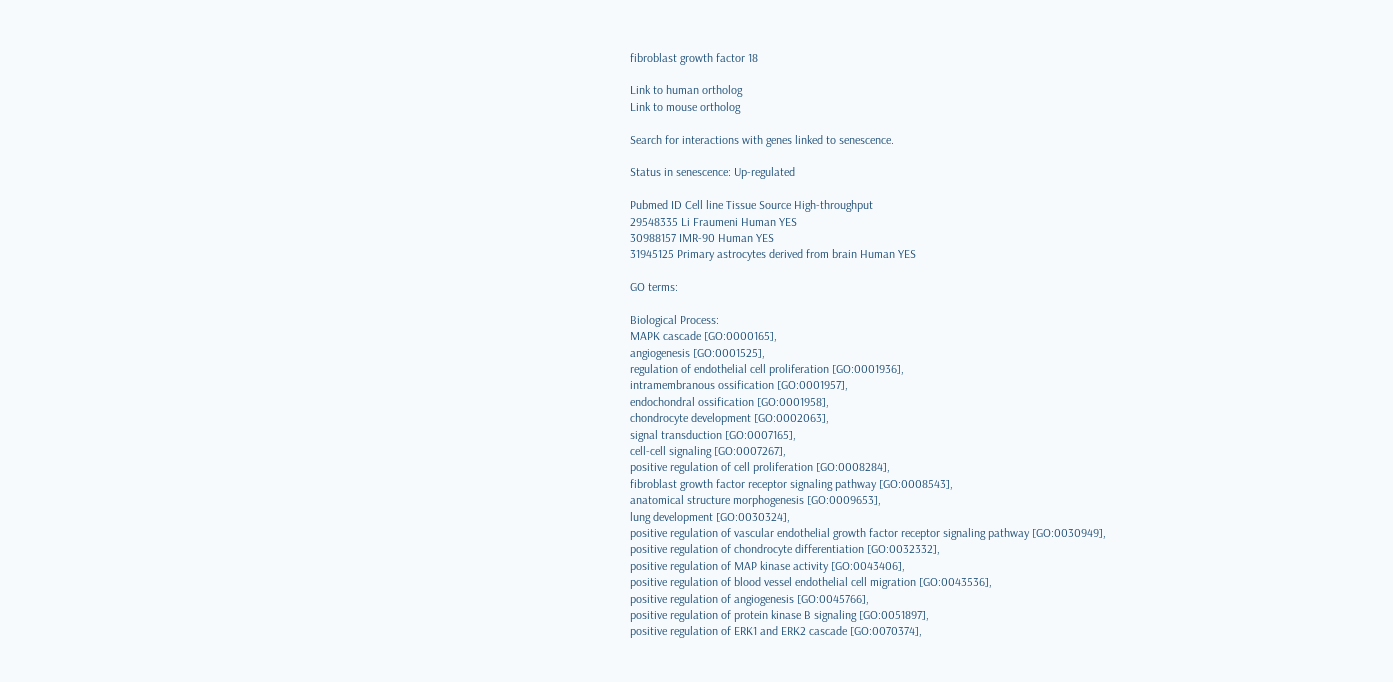fibroblast growth factor 18

Link to human ortholog
Link to mouse ortholog

Search for interactions with genes linked to senescence.

Status in senescence: Up-regulated

Pubmed ID Cell line Tissue Source High-throughput
29548335 Li Fraumeni Human YES
30988157 IMR-90 Human YES
31945125 Primary astrocytes derived from brain Human YES

GO terms:

Biological Process:
MAPK cascade [GO:0000165],
angiogenesis [GO:0001525],
regulation of endothelial cell proliferation [GO:0001936],
intramembranous ossification [GO:0001957],
endochondral ossification [GO:0001958],
chondrocyte development [GO:0002063],
signal transduction [GO:0007165],
cell-cell signaling [GO:0007267],
positive regulation of cell proliferation [GO:0008284],
fibroblast growth factor receptor signaling pathway [GO:0008543],
anatomical structure morphogenesis [GO:0009653],
lung development [GO:0030324],
positive regulation of vascular endothelial growth factor receptor signaling pathway [GO:0030949],
positive regulation of chondrocyte differentiation [GO:0032332],
positive regulation of MAP kinase activity [GO:0043406],
positive regulation of blood vessel endothelial cell migration [GO:0043536],
positive regulation of angiogenesis [GO:0045766],
positive regulation of protein kinase B signaling [GO:0051897],
positive regulation of ERK1 and ERK2 cascade [GO:0070374],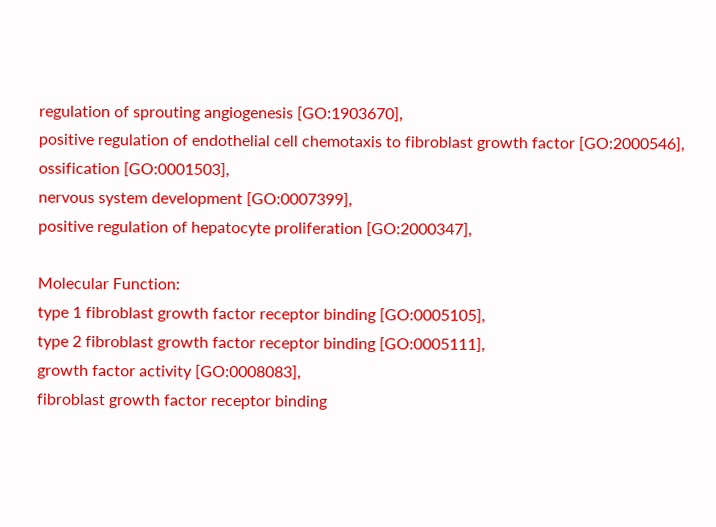regulation of sprouting angiogenesis [GO:1903670],
positive regulation of endothelial cell chemotaxis to fibroblast growth factor [GO:2000546],
ossification [GO:0001503],
nervous system development [GO:0007399],
positive regulation of hepatocyte proliferation [GO:2000347],

Molecular Function:
type 1 fibroblast growth factor receptor binding [GO:0005105],
type 2 fibroblast growth factor receptor binding [GO:0005111],
growth factor activity [GO:0008083],
fibroblast growth factor receptor binding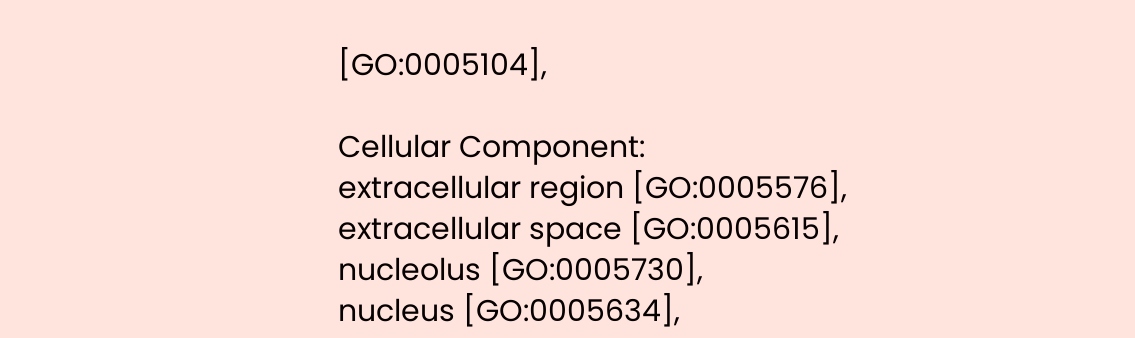[GO:0005104],

Cellular Component:
extracellular region [GO:0005576],
extracellular space [GO:0005615],
nucleolus [GO:0005730],
nucleus [GO:0005634],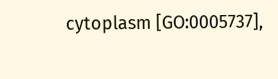cytoplasm [GO:0005737],